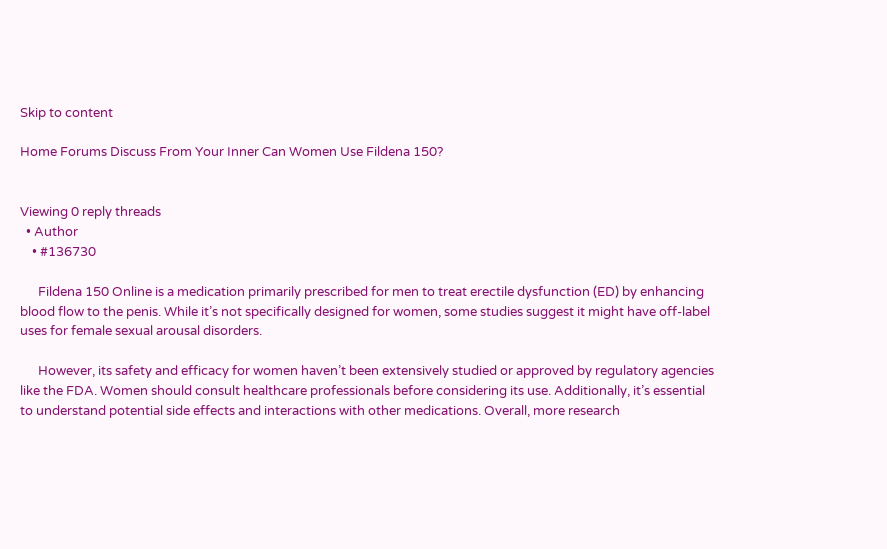Skip to content

Home Forums Discuss From Your Inner Can Women Use Fildena 150?


Viewing 0 reply threads
  • Author
    • #136730

      Fildena 150 Online is a medication primarily prescribed for men to treat erectile dysfunction (ED) by enhancing blood flow to the penis. While it’s not specifically designed for women, some studies suggest it might have off-label uses for female sexual arousal disorders.

      However, its safety and efficacy for women haven’t been extensively studied or approved by regulatory agencies like the FDA. Women should consult healthcare professionals before considering its use. Additionally, it’s essential to understand potential side effects and interactions with other medications. Overall, more research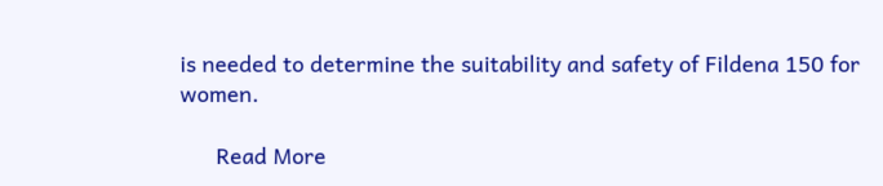is needed to determine the suitability and safety of Fildena 150 for women.

      Read More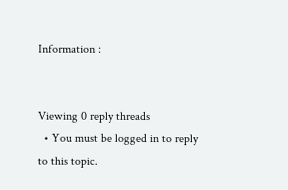Information :


Viewing 0 reply threads
  • You must be logged in to reply to this topic.